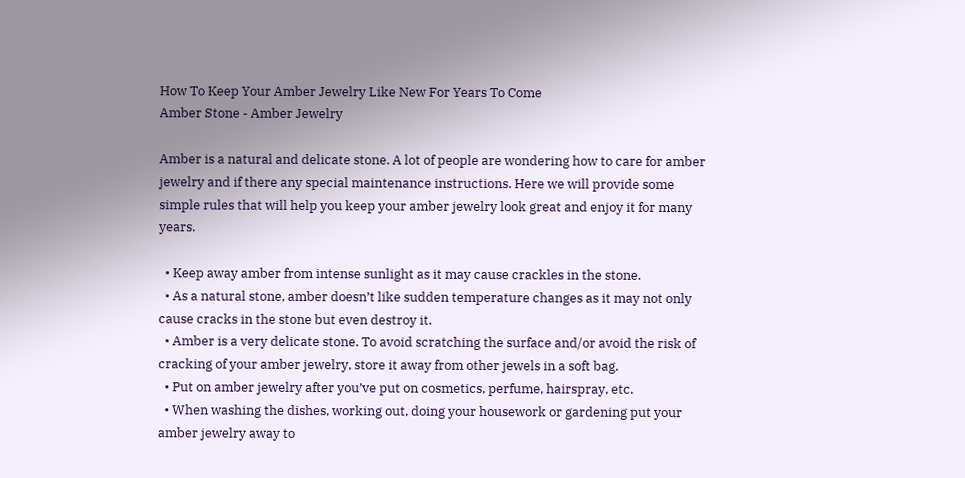How To Keep Your Amber Jewelry Like New For Years To Come
Amber Stone - Amber Jewelry

Amber is a natural and delicate stone. A lot of people are wondering how to care for amber jewelry and if there any special maintenance instructions. Here we will provide some simple rules that will help you keep your amber jewelry look great and enjoy it for many years.

  • Keep away amber from intense sunlight as it may cause crackles in the stone.
  • As a natural stone, amber doesn’t like sudden temperature changes as it may not only cause cracks in the stone but even destroy it.
  • Amber is a very delicate stone. To avoid scratching the surface and/or avoid the risk of cracking of your amber jewelry, store it away from other jewels in a soft bag.
  • Put on amber jewelry after you’ve put on cosmetics, perfume, hairspray, etc.
  • When washing the dishes, working out, doing your housework or gardening put your amber jewelry away to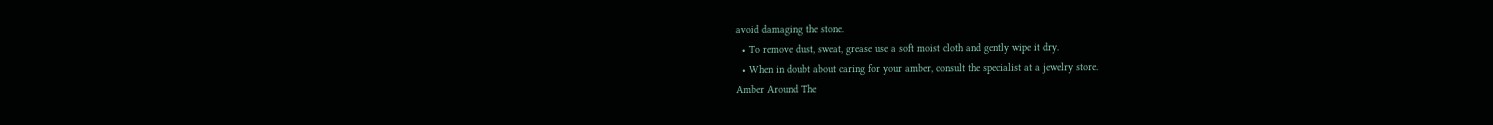avoid damaging the stone.
  • To remove dust, sweat, grease use a soft moist cloth and gently wipe it dry.
  • When in doubt about caring for your amber, consult the specialist at a jewelry store.
Amber Around The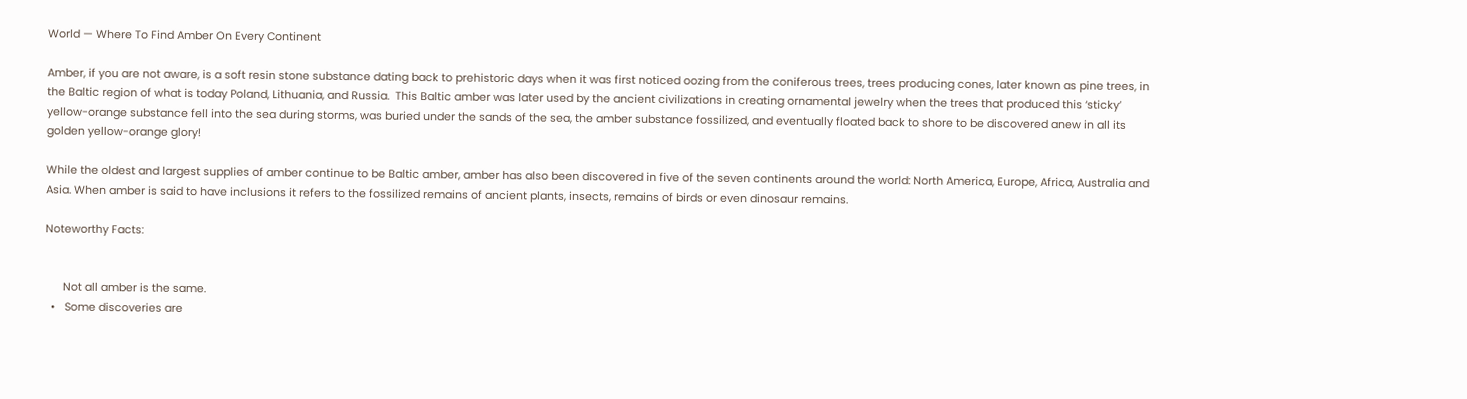World — Where To Find Amber On Every Continent

Amber, if you are not aware, is a soft resin stone substance dating back to prehistoric days when it was first noticed oozing from the coniferous trees, trees producing cones, later known as pine trees, in the Baltic region of what is today Poland, Lithuania, and Russia.  This Baltic amber was later used by the ancient civilizations in creating ornamental jewelry when the trees that produced this ‘sticky’ yellow-orange substance fell into the sea during storms, was buried under the sands of the sea, the amber substance fossilized, and eventually floated back to shore to be discovered anew in all its golden yellow-orange glory!

While the oldest and largest supplies of amber continue to be Baltic amber, amber has also been discovered in five of the seven continents around the world: North America, Europe, Africa, Australia and Asia. When amber is said to have inclusions it refers to the fossilized remains of ancient plants, insects, remains of birds or even dinosaur remains.

Noteworthy Facts:


      Not all amber is the same.
  •   Some discoveries are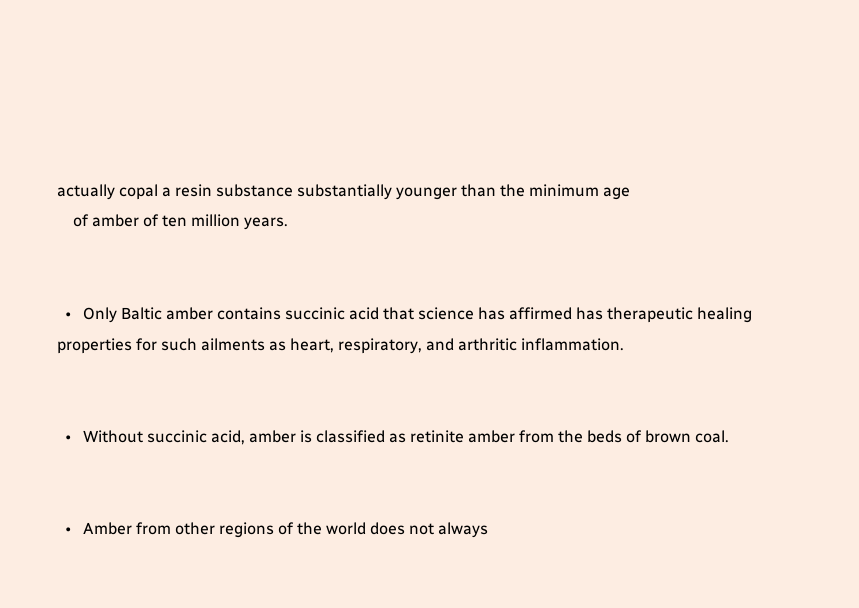actually copal a resin substance substantially younger than the minimum age
    of amber of ten million years.


  •   Only Baltic amber contains succinic acid that science has affirmed has therapeutic healing properties for such ailments as heart, respiratory, and arthritic inflammation.


  •   Without succinic acid, amber is classified as retinite amber from the beds of brown coal.


  •   Amber from other regions of the world does not always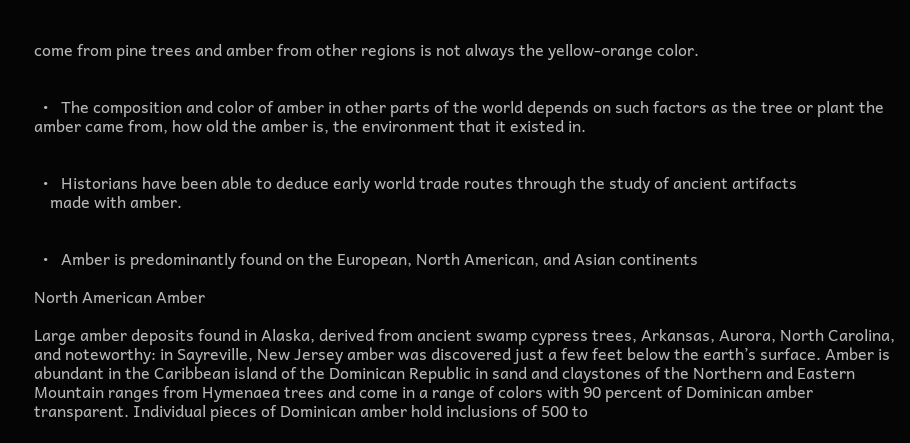come from pine trees and amber from other regions is not always the yellow-orange color.


  •   The composition and color of amber in other parts of the world depends on such factors as the tree or plant the amber came from, how old the amber is, the environment that it existed in.


  •   Historians have been able to deduce early world trade routes through the study of ancient artifacts
    made with amber.


  •   Amber is predominantly found on the European, North American, and Asian continents

North American Amber

Large amber deposits found in Alaska, derived from ancient swamp cypress trees, Arkansas, Aurora, North Carolina, and noteworthy: in Sayreville, New Jersey amber was discovered just a few feet below the earth’s surface. Amber is abundant in the Caribbean island of the Dominican Republic in sand and claystones of the Northern and Eastern Mountain ranges from Hymenaea trees and come in a range of colors with 90 percent of Dominican amber transparent. Individual pieces of Dominican amber hold inclusions of 500 to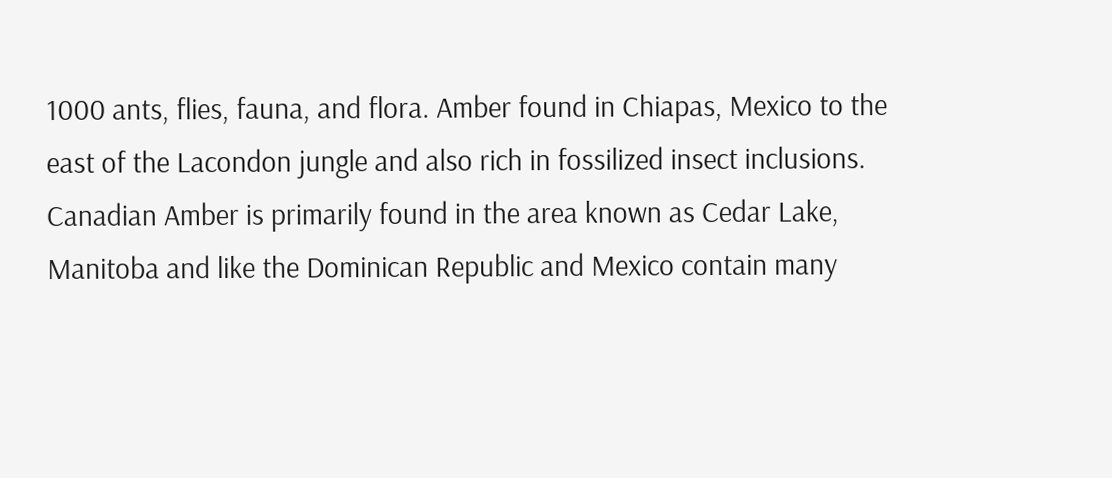1000 ants, flies, fauna, and flora. Amber found in Chiapas, Mexico to the east of the Lacondon jungle and also rich in fossilized insect inclusions.  Canadian Amber is primarily found in the area known as Cedar Lake, Manitoba and like the Dominican Republic and Mexico contain many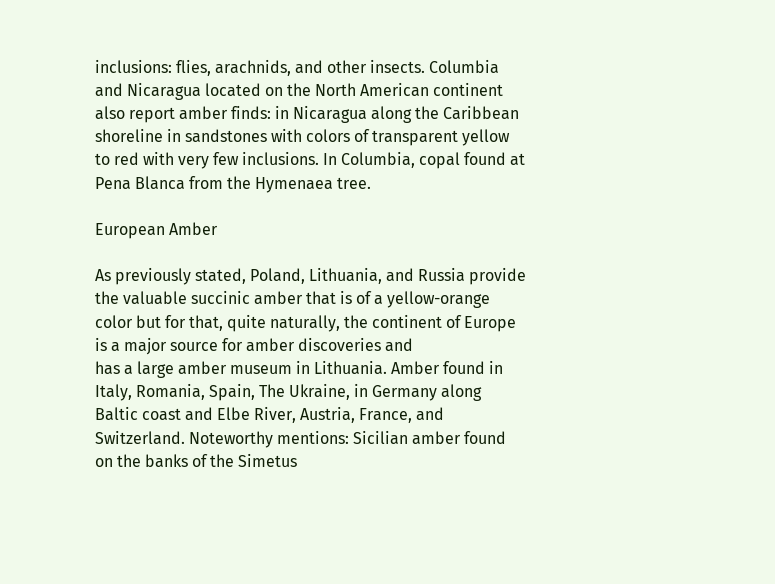inclusions: flies, arachnids, and other insects. Columbia and Nicaragua located on the North American continent also report amber finds: in Nicaragua along the Caribbean shoreline in sandstones with colors of transparent yellow to red with very few inclusions. In Columbia, copal found at Pena Blanca from the Hymenaea tree.

European Amber

As previously stated, Poland, Lithuania, and Russia provide the valuable succinic amber that is of a yellow-orange color but for that, quite naturally, the continent of Europe is a major source for amber discoveries and
has a large amber museum in Lithuania. Amber found in Italy, Romania, Spain, The Ukraine, in Germany along Baltic coast and Elbe River, Austria, France, and Switzerland. Noteworthy mentions: Sicilian amber found on the banks of the Simetus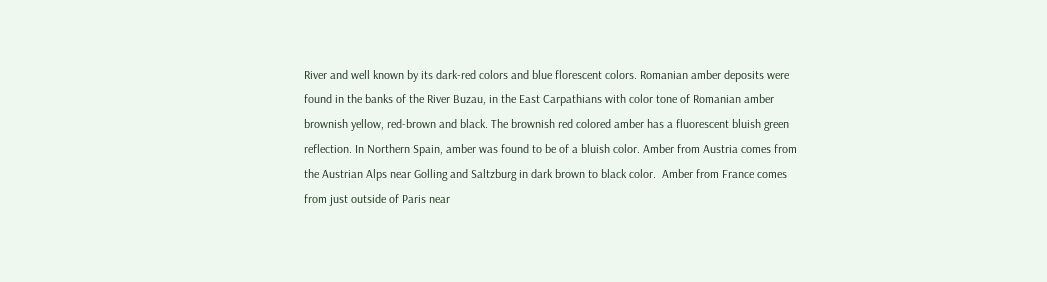River and well known by its dark-red colors and blue florescent colors. Romanian amber deposits were found in the banks of the River Buzau, in the East Carpathians with color tone of Romanian amber brownish yellow, red-brown and black. The brownish red colored amber has a fluorescent bluish green reflection. In Northern Spain, amber was found to be of a bluish color. Amber from Austria comes from the Austrian Alps near Golling and Saltzburg in dark brown to black color.  Amber from France comes from just outside of Paris near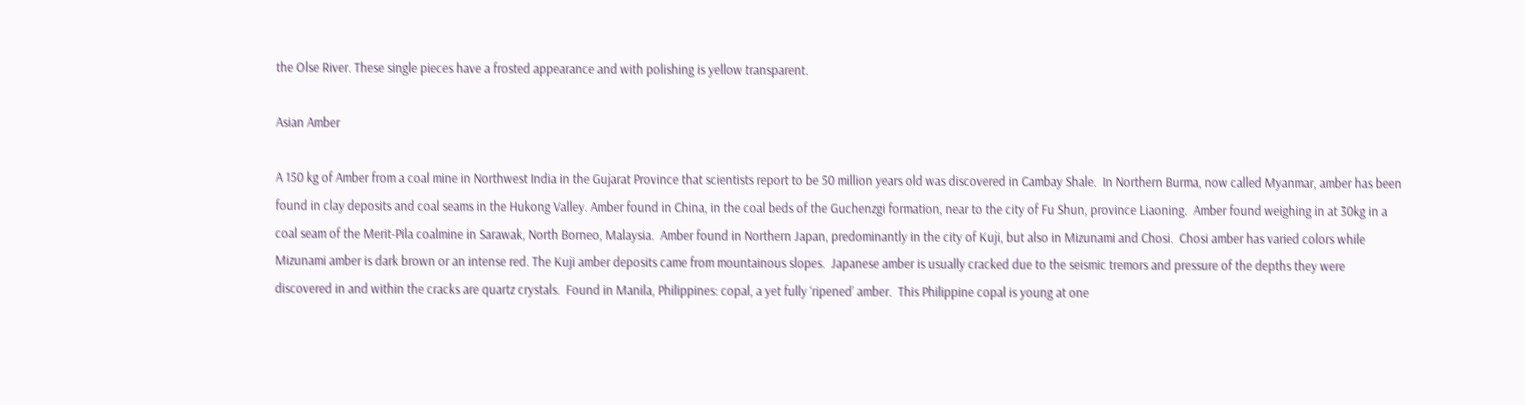the Olse River. These single pieces have a frosted appearance and with polishing is yellow transparent.

Asian Amber

A 150 kg of Amber from a coal mine in Northwest India in the Gujarat Province that scientists report to be 50 million years old was discovered in Cambay Shale.  In Northern Burma, now called Myanmar, amber has been found in clay deposits and coal seams in the Hukong Valley. Amber found in China, in the coal beds of the Guchenzgi formation, near to the city of Fu Shun, province Liaoning.  Amber found weighing in at 30kg in a coal seam of the Merit-Pila coalmine in Sarawak, North Borneo, Malaysia.  Amber found in Northern Japan, predominantly in the city of Kuji, but also in Mizunami and Chosi.  Chosi amber has varied colors while Mizunami amber is dark brown or an intense red. The Kuji amber deposits came from mountainous slopes.  Japanese amber is usually cracked due to the seismic tremors and pressure of the depths they were discovered in and within the cracks are quartz crystals.  Found in Manila, Philippines: copal, a yet fully ‘ripened’ amber.  This Philippine copal is young at one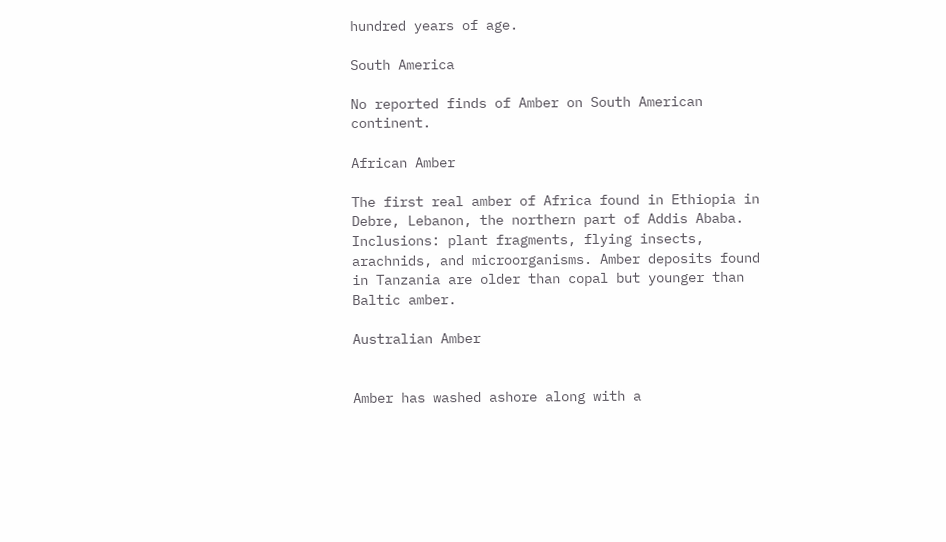hundred years of age.

South America

No reported finds of Amber on South American continent.

African Amber

The first real amber of Africa found in Ethiopia in Debre, Lebanon, the northern part of Addis Ababa. Inclusions: plant fragments, flying insects, arachnids, and microorganisms. Amber deposits found in Tanzania are older than copal but younger than Baltic amber.

Australian Amber


Amber has washed ashore along with a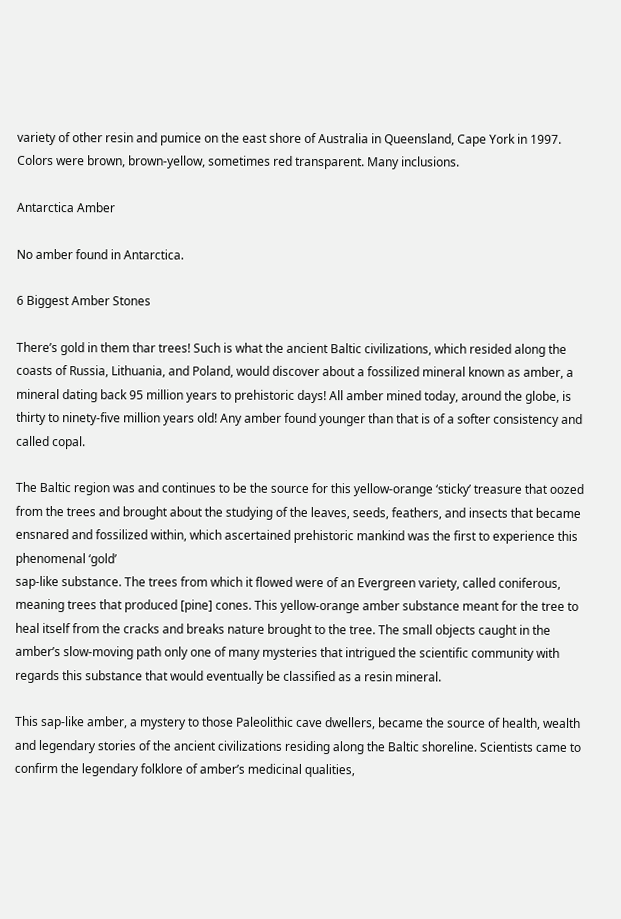variety of other resin and pumice on the east shore of Australia in Queensland, Cape York in 1997.  Colors were brown, brown-yellow, sometimes red transparent. Many inclusions.

Antarctica Amber

No amber found in Antarctica.

6 Biggest Amber Stones

There’s gold in them thar trees! Such is what the ancient Baltic civilizations, which resided along the coasts of Russia, Lithuania, and Poland, would discover about a fossilized mineral known as amber, a mineral dating back 95 million years to prehistoric days! All amber mined today, around the globe, is thirty to ninety-five million years old! Any amber found younger than that is of a softer consistency and called copal.

The Baltic region was and continues to be the source for this yellow-orange ‘sticky’ treasure that oozed from the trees and brought about the studying of the leaves, seeds, feathers, and insects that became ensnared and fossilized within, which ascertained prehistoric mankind was the first to experience this phenomenal ‘gold’
sap-like substance. The trees from which it flowed were of an Evergreen variety, called coniferous, meaning trees that produced [pine] cones. This yellow-orange amber substance meant for the tree to heal itself from the cracks and breaks nature brought to the tree. The small objects caught in the amber’s slow-moving path only one of many mysteries that intrigued the scientific community with regards this substance that would eventually be classified as a resin mineral.

This sap-like amber, a mystery to those Paleolithic cave dwellers, became the source of health, wealth and legendary stories of the ancient civilizations residing along the Baltic shoreline. Scientists came to confirm the legendary folklore of amber’s medicinal qualities,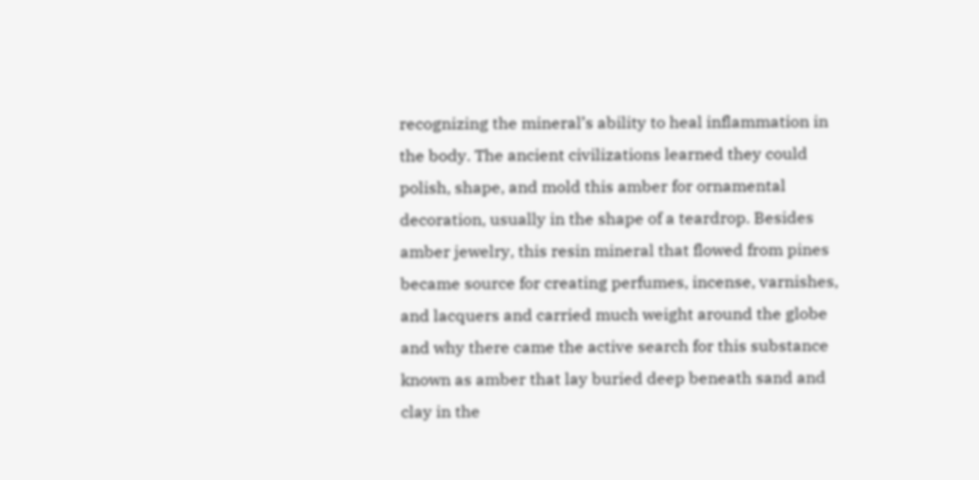recognizing the mineral’s ability to heal inflammation in the body. The ancient civilizations learned they could polish, shape, and mold this amber for ornamental decoration, usually in the shape of a teardrop. Besides amber jewelry, this resin mineral that flowed from pines became source for creating perfumes, incense, varnishes, and lacquers and carried much weight around the globe and why there came the active search for this substance known as amber that lay buried deep beneath sand and clay in the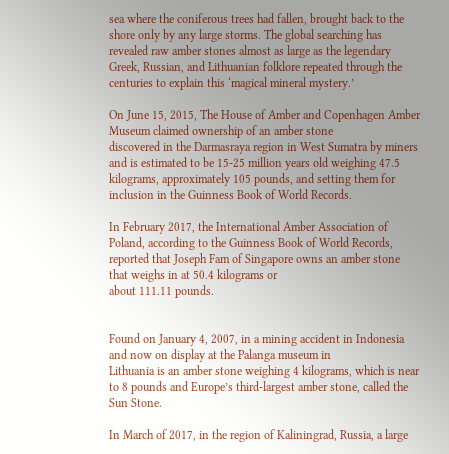sea where the coniferous trees had fallen, brought back to the shore only by any large storms. The global searching has revealed raw amber stones almost as large as the legendary Greek, Russian, and Lithuanian folklore repeated through the centuries to explain this ‘magical mineral mystery.’

On June 15, 2015, The House of Amber and Copenhagen Amber Museum claimed ownership of an amber stone
discovered in the Darmasraya region in West Sumatra by miners and is estimated to be 15-25 million years old weighing 47.5 kilograms, approximately 105 pounds, and setting them for inclusion in the Guinness Book of World Records.

In February 2017, the International Amber Association of Poland, according to the Guinness Book of World Records, reported that Joseph Fam of Singapore owns an amber stone that weighs in at 50.4 kilograms or
about 111.11 pounds.


Found on January 4, 2007, in a mining accident in Indonesia and now on display at the Palanga museum in
Lithuania is an amber stone weighing 4 kilograms, which is near to 8 pounds and Europe’s third-largest amber stone, called the Sun Stone.

In March of 2017, in the region of Kaliningrad, Russia, a large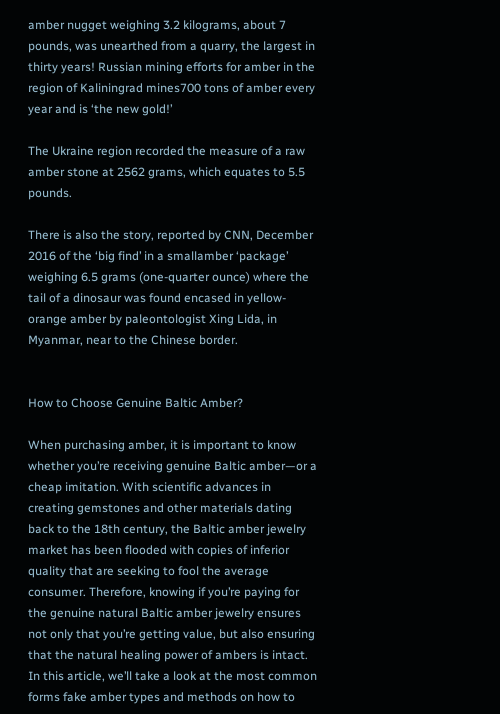amber nugget weighing 3.2 kilograms, about 7 pounds, was unearthed from a quarry, the largest in thirty years! Russian mining efforts for amber in the region of Kaliningrad mines700 tons of amber every year and is ‘the new gold!’

The Ukraine region recorded the measure of a raw amber stone at 2562 grams, which equates to 5.5 pounds.

There is also the story, reported by CNN, December 2016 of the ‘big find’ in a smallamber ‘package’ weighing 6.5 grams (one-quarter ounce) where the tail of a dinosaur was found encased in yellow-orange amber by paleontologist Xing Lida, in Myanmar, near to the Chinese border.


How to Choose Genuine Baltic Amber?

When purchasing amber, it is important to know whether you’re receiving genuine Baltic amber—or a cheap imitation. With scientific advances in creating gemstones and other materials dating back to the 18th century, the Baltic amber jewelry market has been flooded with copies of inferior quality that are seeking to fool the average consumer. Therefore, knowing if you’re paying for the genuine natural Baltic amber jewelry ensures not only that you’re getting value, but also ensuring that the natural healing power of ambers is intact. In this article, we’ll take a look at the most common forms fake amber types and methods on how to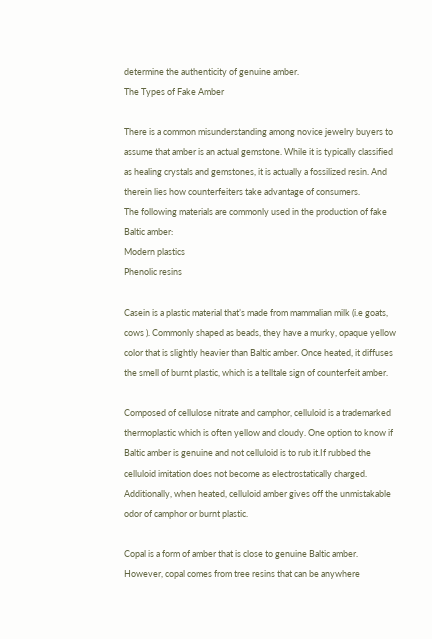determine the authenticity of genuine amber.
The Types of Fake Amber

There is a common misunderstanding among novice jewelry buyers to assume that amber is an actual gemstone. While it is typically classified as healing crystals and gemstones, it is actually a fossilized resin. And therein lies how counterfeiters take advantage of consumers.
The following materials are commonly used in the production of fake Baltic amber:
Modern plastics
Phenolic resins

Casein is a plastic material that’s made from mammalian milk (i.e goats, cows ). Commonly shaped as beads, they have a murky, opaque yellow color that is slightly heavier than Baltic amber. Once heated, it diffuses the smell of burnt plastic, which is a telltale sign of counterfeit amber.

Composed of cellulose nitrate and camphor, celluloid is a trademarked thermoplastic which is often yellow and cloudy. One option to know if Baltic amber is genuine and not celluloid is to rub it.If rubbed the celluloid imitation does not become as electrostatically charged. Additionally, when heated, celluloid amber gives off the unmistakable odor of camphor or burnt plastic.

Copal is a form of amber that is close to genuine Baltic amber. However, copal comes from tree resins that can be anywhere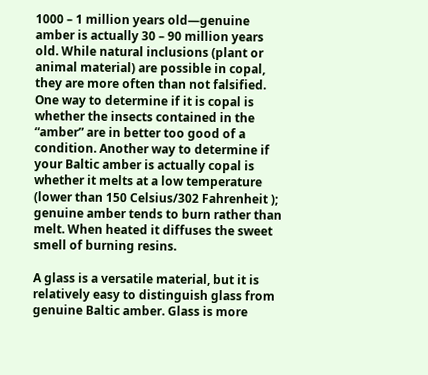1000 – 1 million years old—genuine amber is actually 30 – 90 million years old. While natural inclusions (plant or animal material) are possible in copal, they are more often than not falsified. One way to determine if it is copal is whether the insects contained in the “amber” are in better too good of a condition. Another way to determine if your Baltic amber is actually copal is whether it melts at a low temperature (lower than 150 Celsius/302 Fahrenheit ); genuine amber tends to burn rather than melt. When heated it diffuses the sweet smell of burning resins.

A glass is a versatile material, but it is relatively easy to distinguish glass from genuine Baltic amber. Glass is more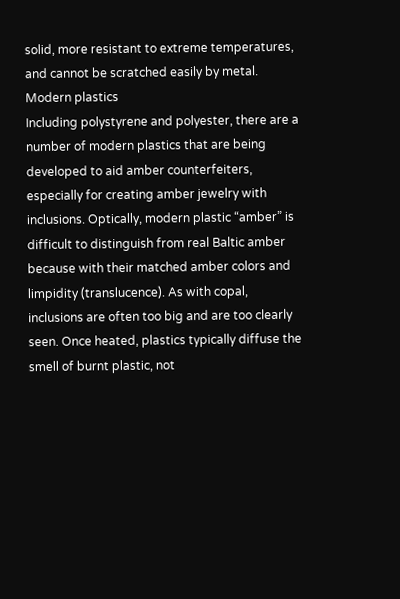solid, more resistant to extreme temperatures, and cannot be scratched easily by metal.
Modern plastics
Including polystyrene and polyester, there are a number of modern plastics that are being developed to aid amber counterfeiters, especially for creating amber jewelry with inclusions. Optically, modern plastic “amber” is difficult to distinguish from real Baltic amber because with their matched amber colors and limpidity (translucence). As with copal, inclusions are often too big and are too clearly seen. Once heated, plastics typically diffuse the smell of burnt plastic, not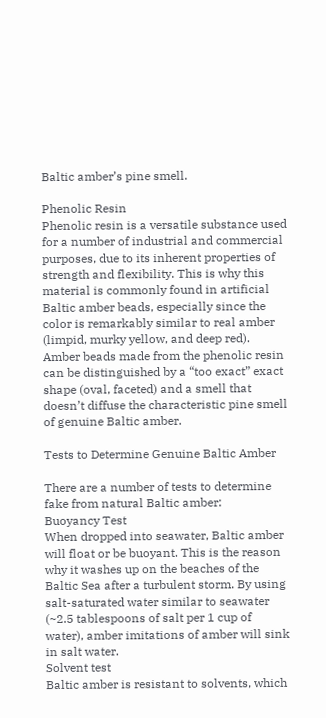Baltic amber’s pine smell.

Phenolic Resin
Phenolic resin is a versatile substance used for a number of industrial and commercial purposes, due to its inherent properties of strength and flexibility. This is why this material is commonly found in artificial Baltic amber beads, especially since the color is remarkably similar to real amber (limpid, murky yellow, and deep red). Amber beads made from the phenolic resin can be distinguished by a “too exact” exact shape (oval, faceted) and a smell that doesn’t diffuse the characteristic pine smell of genuine Baltic amber.

Tests to Determine Genuine Baltic Amber

There are a number of tests to determine fake from natural Baltic amber:
Buoyancy Test
When dropped into seawater, Baltic amber will float or be buoyant. This is the reason why it washes up on the beaches of the Baltic Sea after a turbulent storm. By using salt-saturated water similar to seawater (~2.5 tablespoons of salt per 1 cup of water), amber imitations of amber will sink in salt water.
Solvent test
Baltic amber is resistant to solvents, which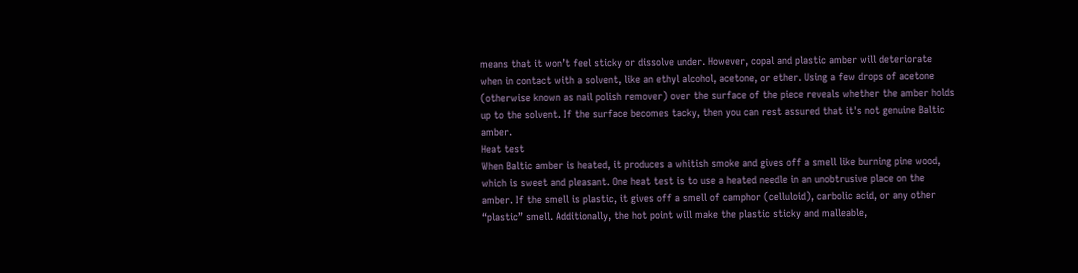means that it won’t feel sticky or dissolve under. However, copal and plastic amber will deteriorate when in contact with a solvent, like an ethyl alcohol, acetone, or ether. Using a few drops of acetone (otherwise known as nail polish remover) over the surface of the piece reveals whether the amber holds up to the solvent. If the surface becomes tacky, then you can rest assured that it's not genuine Baltic amber.
Heat test
When Baltic amber is heated, it produces a whitish smoke and gives off a smell like burning pine wood, which is sweet and pleasant. One heat test is to use a heated needle in an unobtrusive place on the amber. If the smell is plastic, it gives off a smell of camphor (celluloid), carbolic acid, or any other “plastic” smell. Additionally, the hot point will make the plastic sticky and malleable,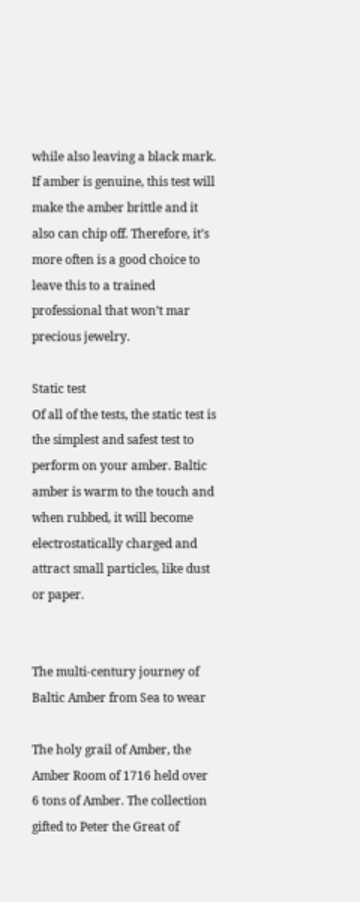while also leaving a black mark. If amber is genuine, this test will make the amber brittle and it also can chip off. Therefore, it’s more often is a good choice to leave this to a trained professional that won’t mar precious jewelry.

Static test
Of all of the tests, the static test is the simplest and safest test to perform on your amber. Baltic amber is warm to the touch and when rubbed, it will become electrostatically charged and attract small particles, like dust or paper.


The multi-century journey of Baltic Amber from Sea to wear

The holy grail of Amber, the Amber Room of 1716 held over 6 tons of Amber. The collection gifted to Peter the Great of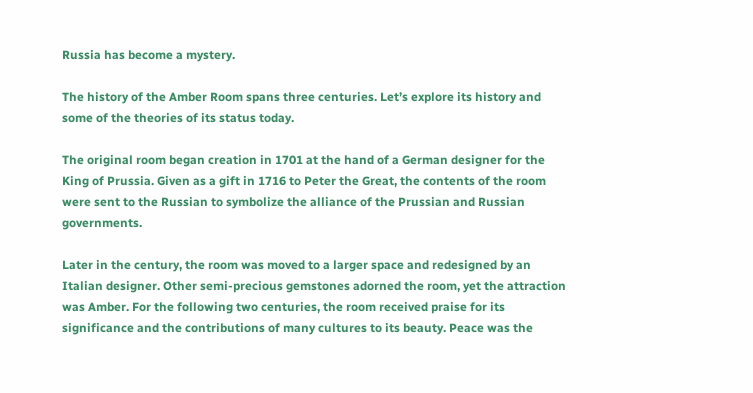Russia has become a mystery.

The history of the Amber Room spans three centuries. Let’s explore its history and some of the theories of its status today.

The original room began creation in 1701 at the hand of a German designer for the King of Prussia. Given as a gift in 1716 to Peter the Great, the contents of the room were sent to the Russian to symbolize the alliance of the Prussian and Russian governments.

Later in the century, the room was moved to a larger space and redesigned by an Italian designer. Other semi-precious gemstones adorned the room, yet the attraction was Amber. For the following two centuries, the room received praise for its significance and the contributions of many cultures to its beauty. Peace was the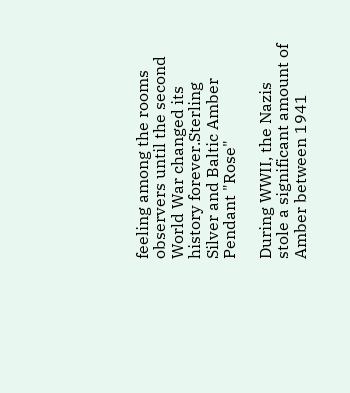feeling among the rooms observers until the second World War changed its history forever.Sterling Silver and Baltic Amber Pendant "Rose"

During WWII, the Nazis stole a significant amount of Amber between 1941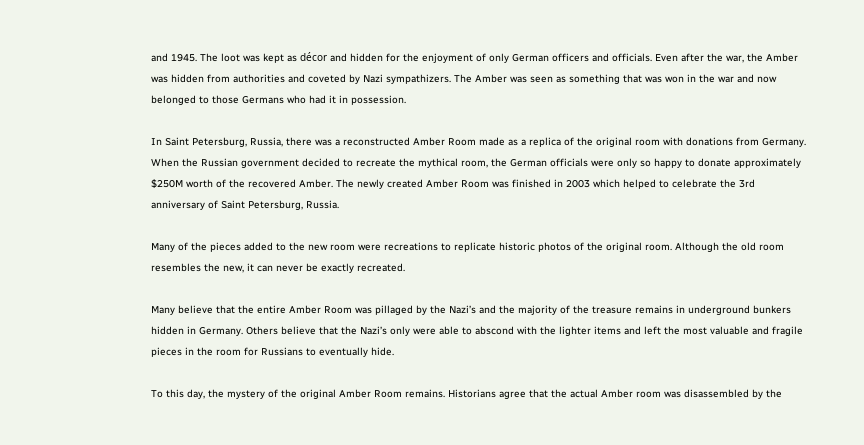and 1945. The loot was kept as décor and hidden for the enjoyment of only German officers and officials. Even after the war, the Amber was hidden from authorities and coveted by Nazi sympathizers. The Amber was seen as something that was won in the war and now belonged to those Germans who had it in possession.

In Saint Petersburg, Russia, there was a reconstructed Amber Room made as a replica of the original room with donations from Germany. When the Russian government decided to recreate the mythical room, the German officials were only so happy to donate approximately $250M worth of the recovered Amber. The newly created Amber Room was finished in 2003 which helped to celebrate the 3rd anniversary of Saint Petersburg, Russia.

Many of the pieces added to the new room were recreations to replicate historic photos of the original room. Although the old room resembles the new, it can never be exactly recreated.

Many believe that the entire Amber Room was pillaged by the Nazi’s and the majority of the treasure remains in underground bunkers hidden in Germany. Others believe that the Nazi’s only were able to abscond with the lighter items and left the most valuable and fragile pieces in the room for Russians to eventually hide.

To this day, the mystery of the original Amber Room remains. Historians agree that the actual Amber room was disassembled by the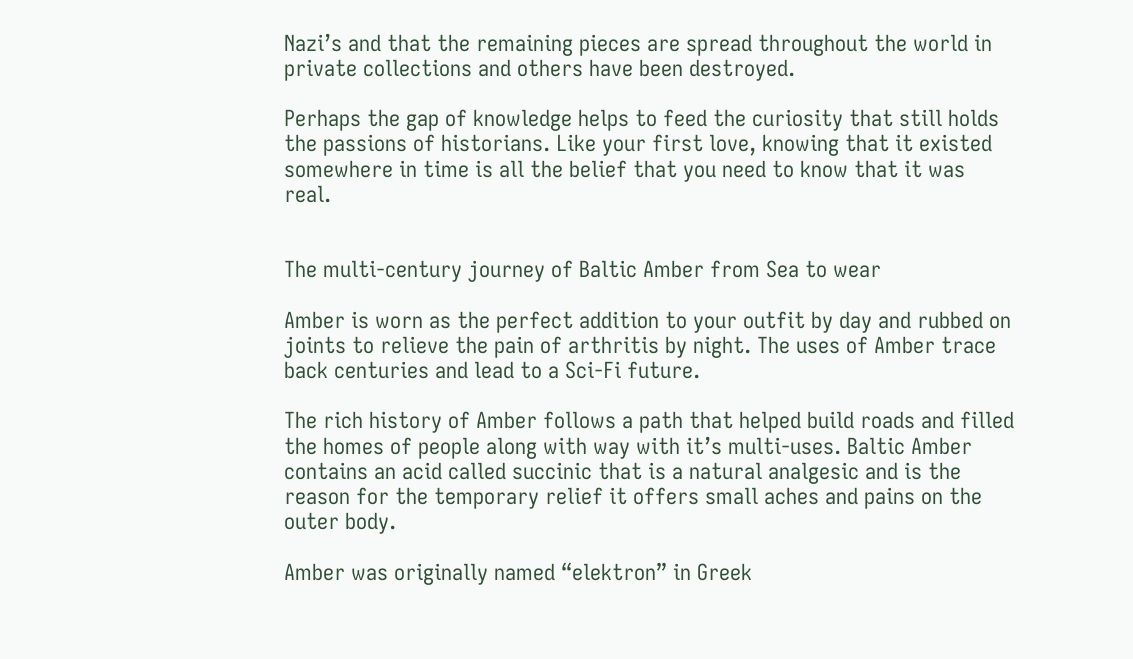Nazi’s and that the remaining pieces are spread throughout the world in private collections and others have been destroyed.

Perhaps the gap of knowledge helps to feed the curiosity that still holds the passions of historians. Like your first love, knowing that it existed somewhere in time is all the belief that you need to know that it was real.


The multi-century journey of Baltic Amber from Sea to wear

Amber is worn as the perfect addition to your outfit by day and rubbed on joints to relieve the pain of arthritis by night. The uses of Amber trace back centuries and lead to a Sci-Fi future.

The rich history of Amber follows a path that helped build roads and filled the homes of people along with way with it’s multi-uses. Baltic Amber contains an acid called succinic that is a natural analgesic and is the reason for the temporary relief it offers small aches and pains on the outer body.

Amber was originally named “elektron” in Greek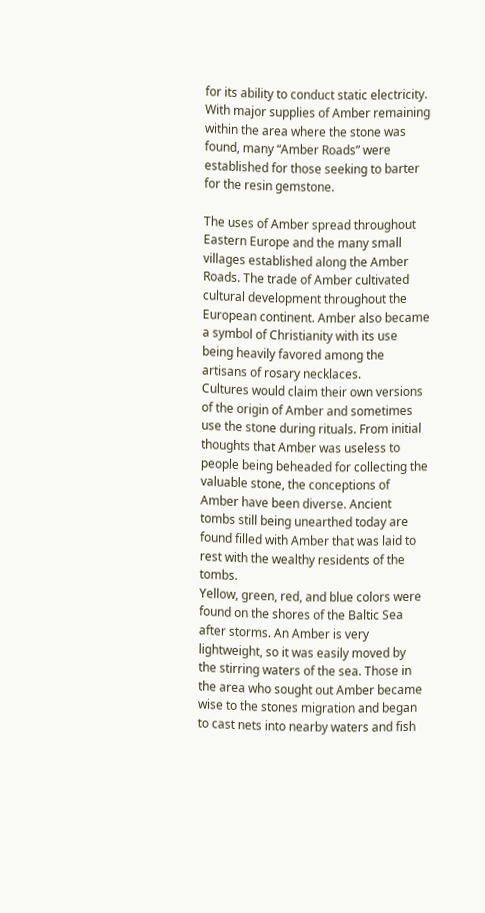for its ability to conduct static electricity. With major supplies of Amber remaining within the area where the stone was found, many “Amber Roads” were established for those seeking to barter for the resin gemstone.

The uses of Amber spread throughout Eastern Europe and the many small villages established along the Amber Roads. The trade of Amber cultivated cultural development throughout the European continent. Amber also became a symbol of Christianity with its use being heavily favored among the artisans of rosary necklaces.
Cultures would claim their own versions of the origin of Amber and sometimes use the stone during rituals. From initial thoughts that Amber was useless to people being beheaded for collecting the valuable stone, the conceptions of Amber have been diverse. Ancient tombs still being unearthed today are found filled with Amber that was laid to rest with the wealthy residents of the tombs.
Yellow, green, red, and blue colors were found on the shores of the Baltic Sea after storms. An Amber is very lightweight, so it was easily moved by the stirring waters of the sea. Those in the area who sought out Amber became wise to the stones migration and began to cast nets into nearby waters and fish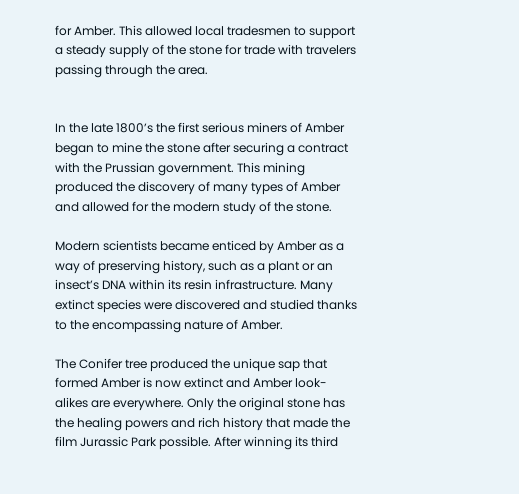for Amber. This allowed local tradesmen to support a steady supply of the stone for trade with travelers passing through the area.


In the late 1800’s the first serious miners of Amber began to mine the stone after securing a contract with the Prussian government. This mining produced the discovery of many types of Amber and allowed for the modern study of the stone.

Modern scientists became enticed by Amber as a way of preserving history, such as a plant or an insect’s DNA within its resin infrastructure. Many extinct species were discovered and studied thanks to the encompassing nature of Amber.

The Conifer tree produced the unique sap that formed Amber is now extinct and Amber look-alikes are everywhere. Only the original stone has the healing powers and rich history that made the film Jurassic Park possible. After winning its third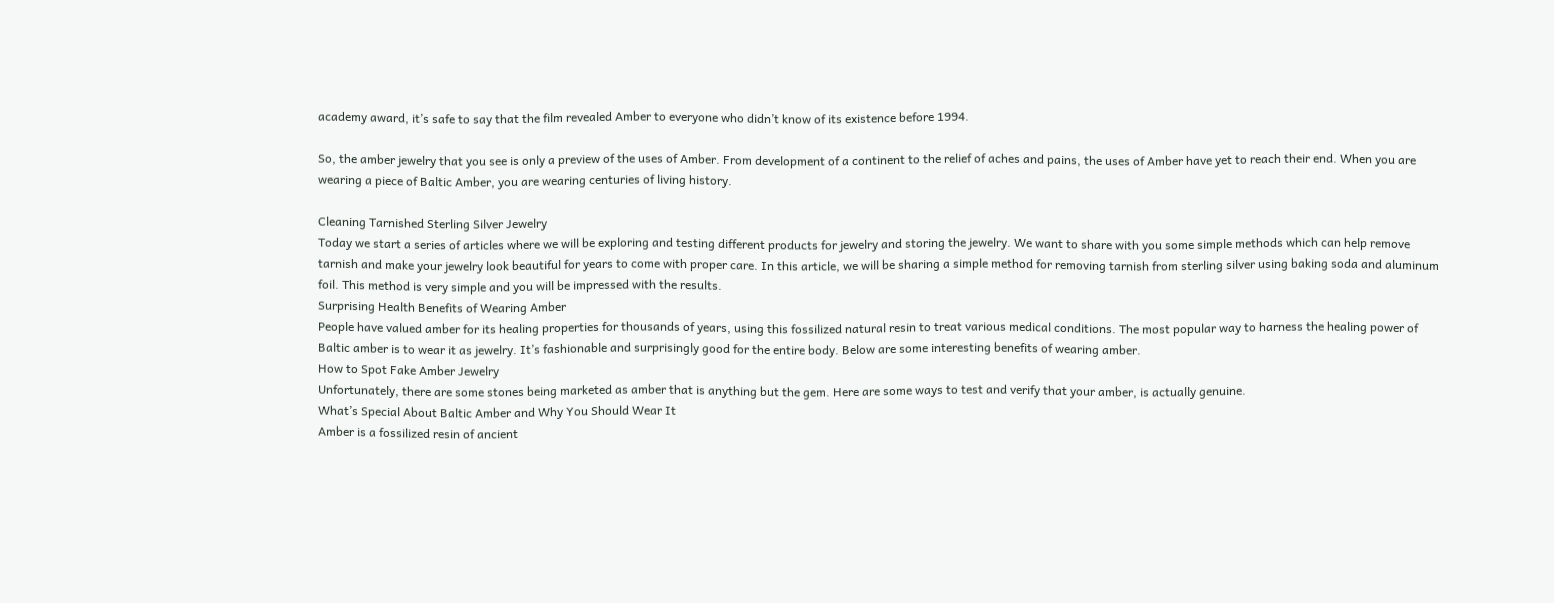academy award, it’s safe to say that the film revealed Amber to everyone who didn’t know of its existence before 1994.

So, the amber jewelry that you see is only a preview of the uses of Amber. From development of a continent to the relief of aches and pains, the uses of Amber have yet to reach their end. When you are wearing a piece of Baltic Amber, you are wearing centuries of living history.

Cleaning Tarnished Sterling Silver Jewelry
Today we start a series of articles where we will be exploring and testing different products for jewelry and storing the jewelry. We want to share with you some simple methods which can help remove tarnish and make your jewelry look beautiful for years to come with proper care. In this article, we will be sharing a simple method for removing tarnish from sterling silver using baking soda and aluminum foil. This method is very simple and you will be impressed with the results.
Surprising Health Benefits of Wearing Amber
People have valued amber for its healing properties for thousands of years, using this fossilized natural resin to treat various medical conditions. The most popular way to harness the healing power of Baltic amber is to wear it as jewelry. It’s fashionable and surprisingly good for the entire body. Below are some interesting benefits of wearing amber.
How to Spot Fake Amber Jewelry
Unfortunately, there are some stones being marketed as amber that is anything but the gem. Here are some ways to test and verify that your amber, is actually genuine.
What’s Special About Baltic Amber and Why You Should Wear It
Amber is a fossilized resin of ancient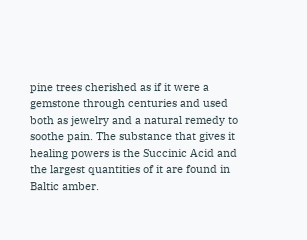pine trees cherished as if it were a gemstone through centuries and used both as jewelry and a natural remedy to soothe pain. The substance that gives it healing powers is the Succinic Acid and the largest quantities of it are found in Baltic amber.